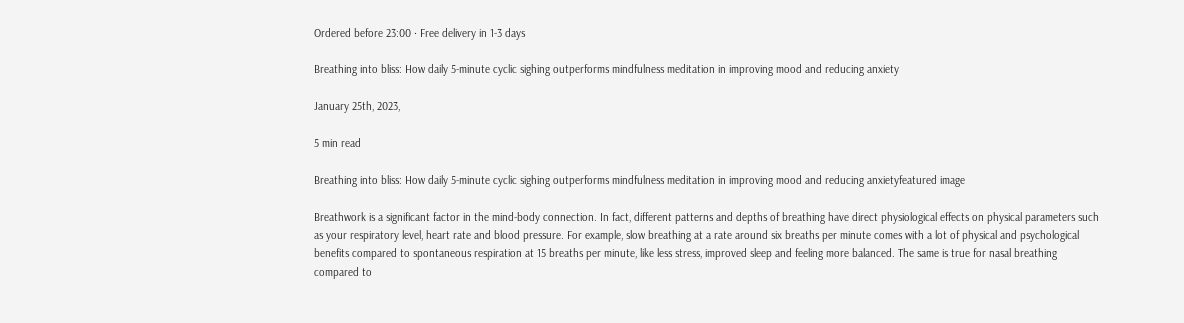Ordered before 23:00 · Free delivery in 1-3 days

Breathing into bliss: How daily 5-minute cyclic sighing outperforms mindfulness meditation in improving mood and reducing anxiety

January 25th, 2023,

5 min read

Breathing into bliss: How daily 5-minute cyclic sighing outperforms mindfulness meditation in improving mood and reducing anxietyfeatured image

Breathwork is a significant factor in the mind-body connection. In fact, different patterns and depths of breathing have direct physiological effects on physical parameters such as your respiratory level, heart rate and blood pressure. For example, slow breathing at a rate around six breaths per minute comes with a lot of physical and psychological benefits compared to spontaneous respiration at 15 breaths per minute, like less stress, improved sleep and feeling more balanced. The same is true for nasal breathing compared to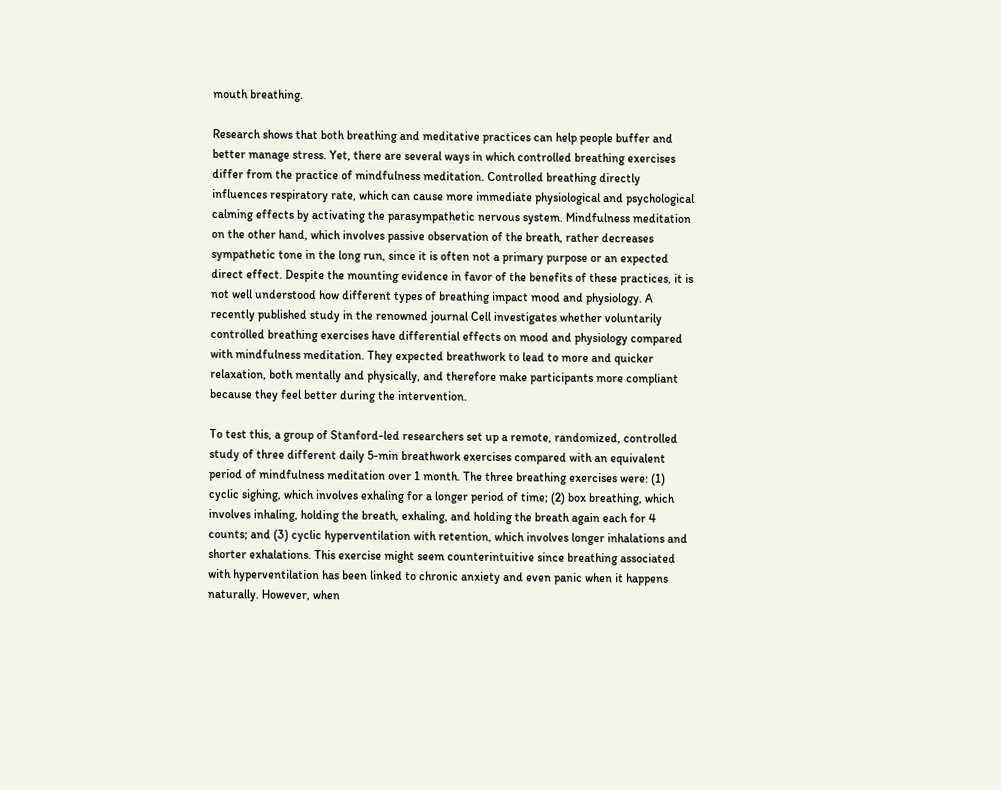mouth breathing.

Research shows that both breathing and meditative practices can help people buffer and better manage stress. Yet, there are several ways in which controlled breathing exercises differ from the practice of mindfulness meditation. Controlled breathing directly influences respiratory rate, which can cause more immediate physiological and psychological calming effects by activating the parasympathetic nervous system. Mindfulness meditation on the other hand, which involves passive observation of the breath, rather decreases sympathetic tone in the long run, since it is often not a primary purpose or an expected direct effect. Despite the mounting evidence in favor of the benefits of these practices, it is not well understood how different types of breathing impact mood and physiology. A recently published study in the renowned journal Cell investigates whether voluntarily controlled breathing exercises have differential effects on mood and physiology compared with mindfulness meditation. They expected breathwork to lead to more and quicker relaxation, both mentally and physically, and therefore make participants more compliant because they feel better during the intervention.

To test this, a group of Stanford-led researchers set up a remote, randomized, controlled study of three different daily 5-min breathwork exercises compared with an equivalent period of mindfulness meditation over 1 month. The three breathing exercises were: (1) cyclic sighing, which involves exhaling for a longer period of time; (2) box breathing, which involves inhaling, holding the breath, exhaling, and holding the breath again each for 4 counts; and (3) cyclic hyperventilation with retention, which involves longer inhalations and shorter exhalations. This exercise might seem counterintuitive since breathing associated with hyperventilation has been linked to chronic anxiety and even panic when it happens naturally. However, when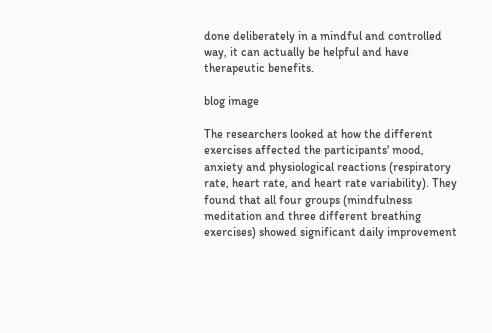done deliberately in a mindful and controlled way, it can actually be helpful and have therapeutic benefits.

blog image

The researchers looked at how the different exercises affected the participants' mood, anxiety and physiological reactions (respiratory rate, heart rate, and heart rate variability). They found that all four groups (mindfulness meditation and three different breathing exercises) showed significant daily improvement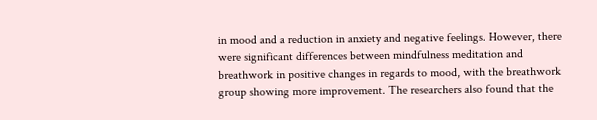in mood and a reduction in anxiety and negative feelings. However, there were significant differences between mindfulness meditation and breathwork in positive changes in regards to mood, with the breathwork group showing more improvement. The researchers also found that the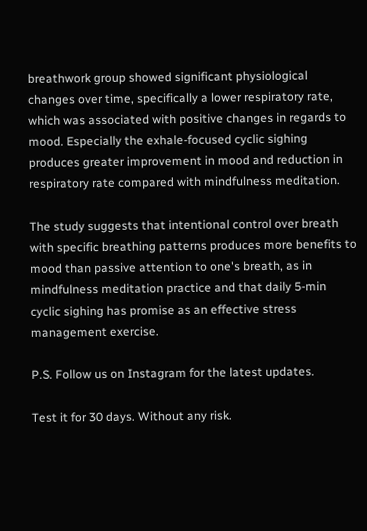breathwork group showed significant physiological changes over time, specifically a lower respiratory rate, which was associated with positive changes in regards to mood. Especially the exhale-focused cyclic sighing produces greater improvement in mood and reduction in respiratory rate compared with mindfulness meditation.

The study suggests that intentional control over breath with specific breathing patterns produces more benefits to mood than passive attention to one's breath, as in mindfulness meditation practice and that daily 5-min cyclic sighing has promise as an effective stress management exercise.

P.S. Follow us on Instagram for the latest updates.

Test it for 30 days. Without any risk.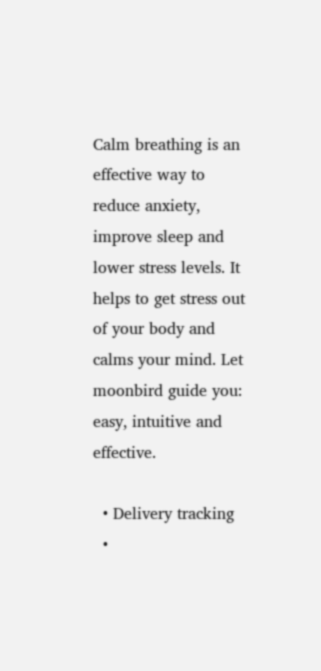Calm breathing is an effective way to reduce anxiety, improve sleep and lower stress levels. It helps to get stress out of your body and calms your mind. Let moonbird guide you: easy, intuitive and effective.

  • Delivery tracking
  •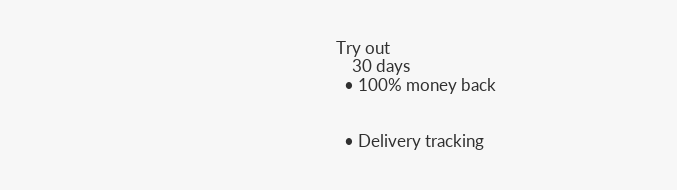Try out
    30 days
  • 100% money back


  • Delivery tracking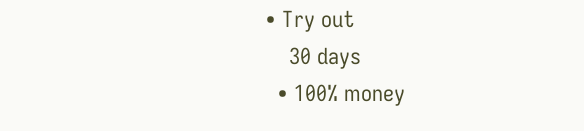• Try out
    30 days
  • 100% money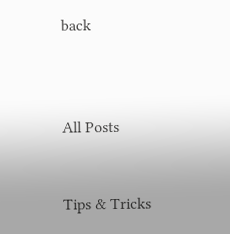back



All Posts


Tips & Tricks